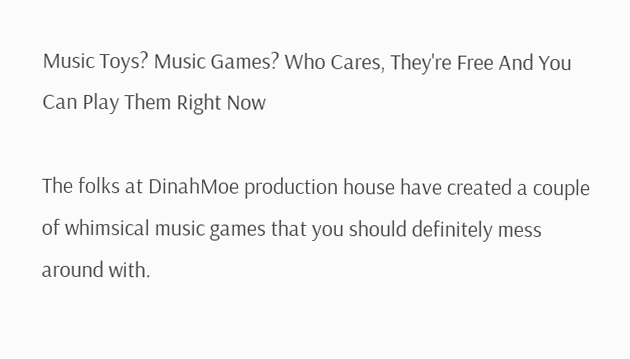Music Toys? Music Games? Who Cares, They're Free And You Can Play Them Right Now

The folks at DinahMoe production house have created a couple of whimsical music games that you should definitely mess around with.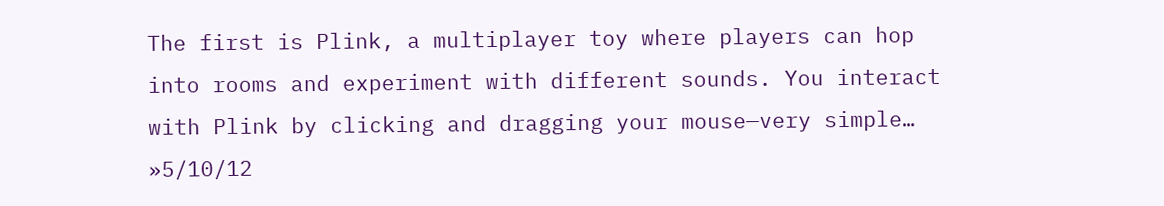The first is Plink, a multiplayer toy where players can hop into rooms and experiment with different sounds. You interact with Plink by clicking and dragging your mouse—very simple… »5/10/12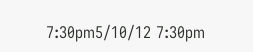7:30pm5/10/12 7:30pm